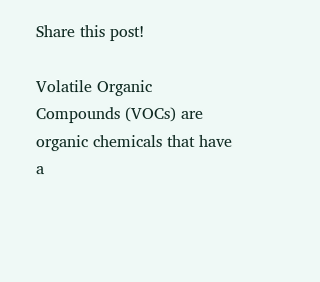Share this post!

Volatile Organic Compounds (VOCs) are organic chemicals that have a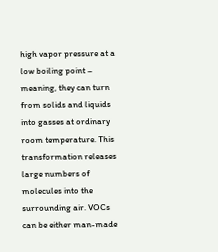high vapor pressure at a low boiling point – meaning, they can turn from solids and liquids into gasses at ordinary room temperature. This transformation releases large numbers of molecules into the surrounding air. VOCs can be either man-made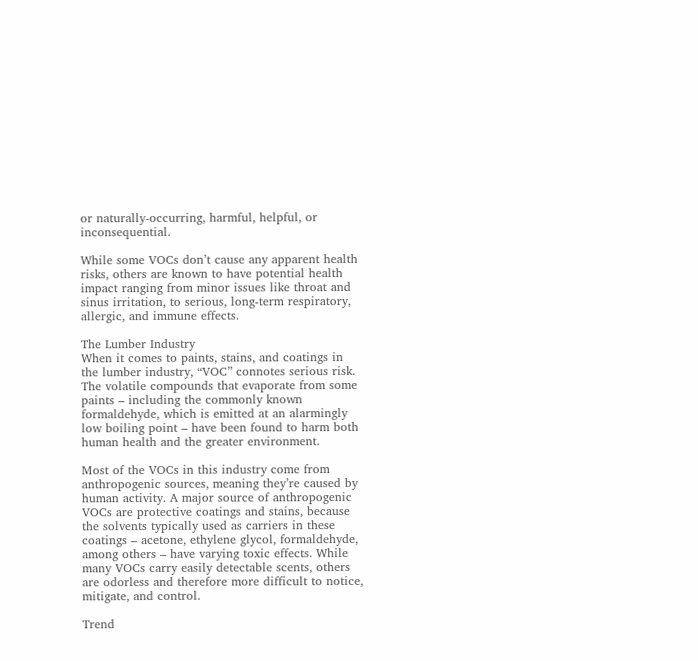or naturally-occurring, harmful, helpful, or inconsequential.

While some VOCs don’t cause any apparent health risks, others are known to have potential health impact ranging from minor issues like throat and sinus irritation, to serious, long-term respiratory, allergic, and immune effects.

The Lumber Industry
When it comes to paints, stains, and coatings in the lumber industry, “VOC” connotes serious risk. The volatile compounds that evaporate from some paints – including the commonly known formaldehyde, which is emitted at an alarmingly low boiling point – have been found to harm both human health and the greater environment.

Most of the VOCs in this industry come from anthropogenic sources, meaning they’re caused by human activity. A major source of anthropogenic VOCs are protective coatings and stains, because the solvents typically used as carriers in these coatings – acetone, ethylene glycol, formaldehyde, among others – have varying toxic effects. While many VOCs carry easily detectable scents, others are odorless and therefore more difficult to notice, mitigate, and control.

Trend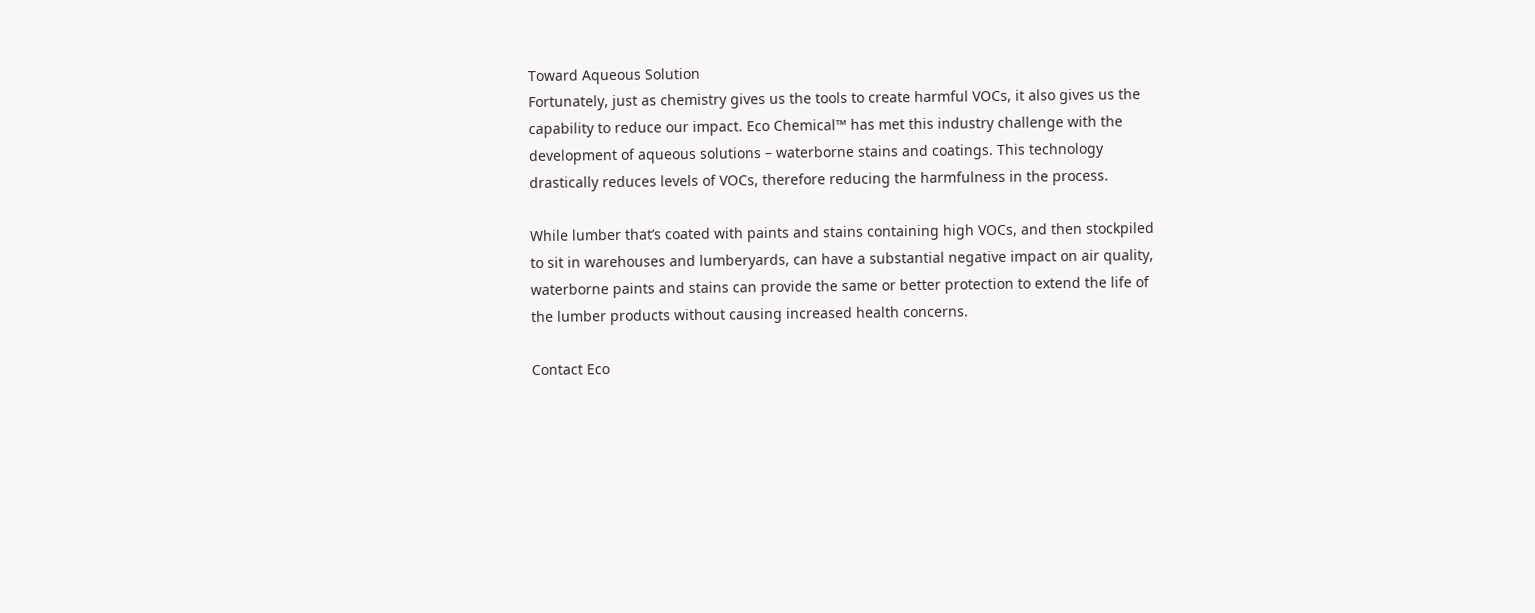Toward Aqueous Solution
Fortunately, just as chemistry gives us the tools to create harmful VOCs, it also gives us the capability to reduce our impact. Eco Chemical™ has met this industry challenge with the development of aqueous solutions – waterborne stains and coatings. This technology drastically reduces levels of VOCs, therefore reducing the harmfulness in the process.

While lumber that’s coated with paints and stains containing high VOCs, and then stockpiled to sit in warehouses and lumberyards, can have a substantial negative impact on air quality, waterborne paints and stains can provide the same or better protection to extend the life of the lumber products without causing increased health concerns.

Contact Eco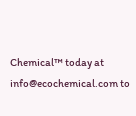Chemical™ today at info@ecochemical.com to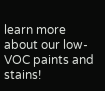learn more about our low-VOC paints and stains!